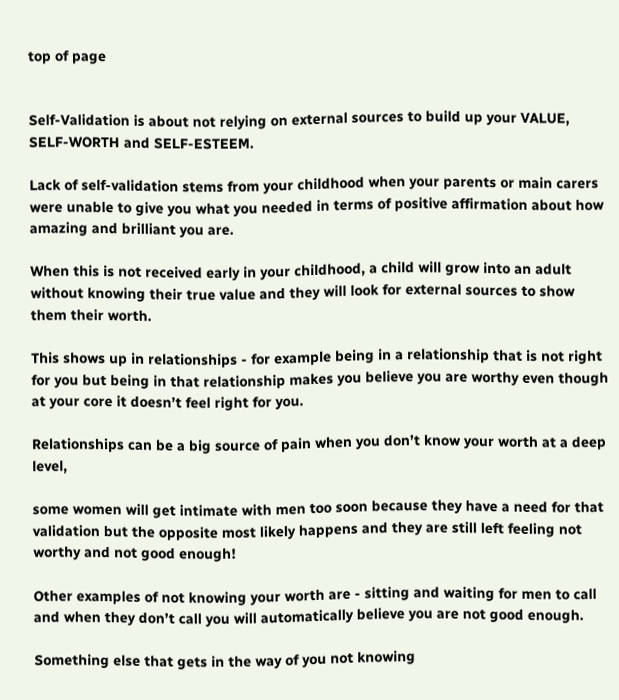top of page


Self-Validation is about not relying on external sources to build up your VALUE, SELF-WORTH and SELF-ESTEEM.

Lack of self-validation stems from your childhood when your parents or main carers were unable to give you what you needed in terms of positive affirmation about how amazing and brilliant you are.

When this is not received early in your childhood, a child will grow into an adult without knowing their true value and they will look for external sources to show them their worth.

This shows up in relationships - for example being in a relationship that is not right for you but being in that relationship makes you believe you are worthy even though at your core it doesn’t feel right for you.

Relationships can be a big source of pain when you don’t know your worth at a deep level,

some women will get intimate with men too soon because they have a need for that validation but the opposite most likely happens and they are still left feeling not worthy and not good enough!

Other examples of not knowing your worth are - sitting and waiting for men to call and when they don’t call you will automatically believe you are not good enough.

Something else that gets in the way of you not knowing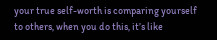your true self-worth is comparing yourself to others, when you do this, it’s like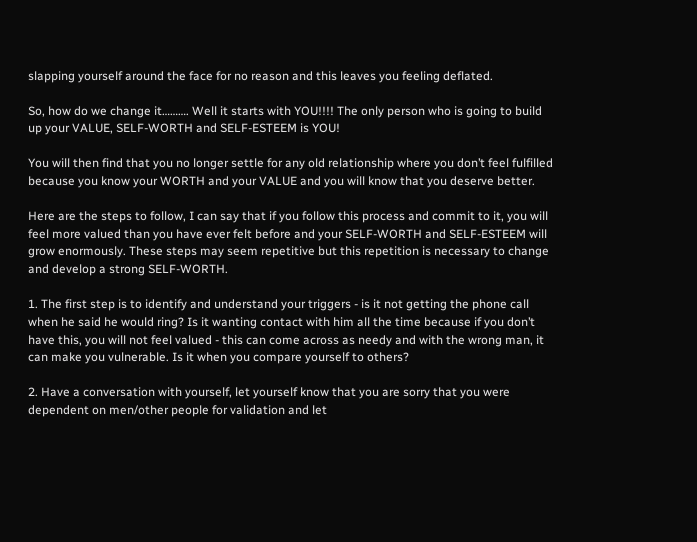slapping yourself around the face for no reason and this leaves you feeling deflated.

So, how do we change it………. Well it starts with YOU!!!! The only person who is going to build up your VALUE, SELF-WORTH and SELF-ESTEEM is YOU!

You will then find that you no longer settle for any old relationship where you don’t feel fulfilled because you know your WORTH and your VALUE and you will know that you deserve better.

Here are the steps to follow, I can say that if you follow this process and commit to it, you will feel more valued than you have ever felt before and your SELF-WORTH and SELF-ESTEEM will grow enormously. These steps may seem repetitive but this repetition is necessary to change and develop a strong SELF-WORTH.

1. The first step is to identify and understand your triggers - is it not getting the phone call when he said he would ring? Is it wanting contact with him all the time because if you don’t have this, you will not feel valued - this can come across as needy and with the wrong man, it can make you vulnerable. Is it when you compare yourself to others?

2. Have a conversation with yourself, let yourself know that you are sorry that you were dependent on men/other people for validation and let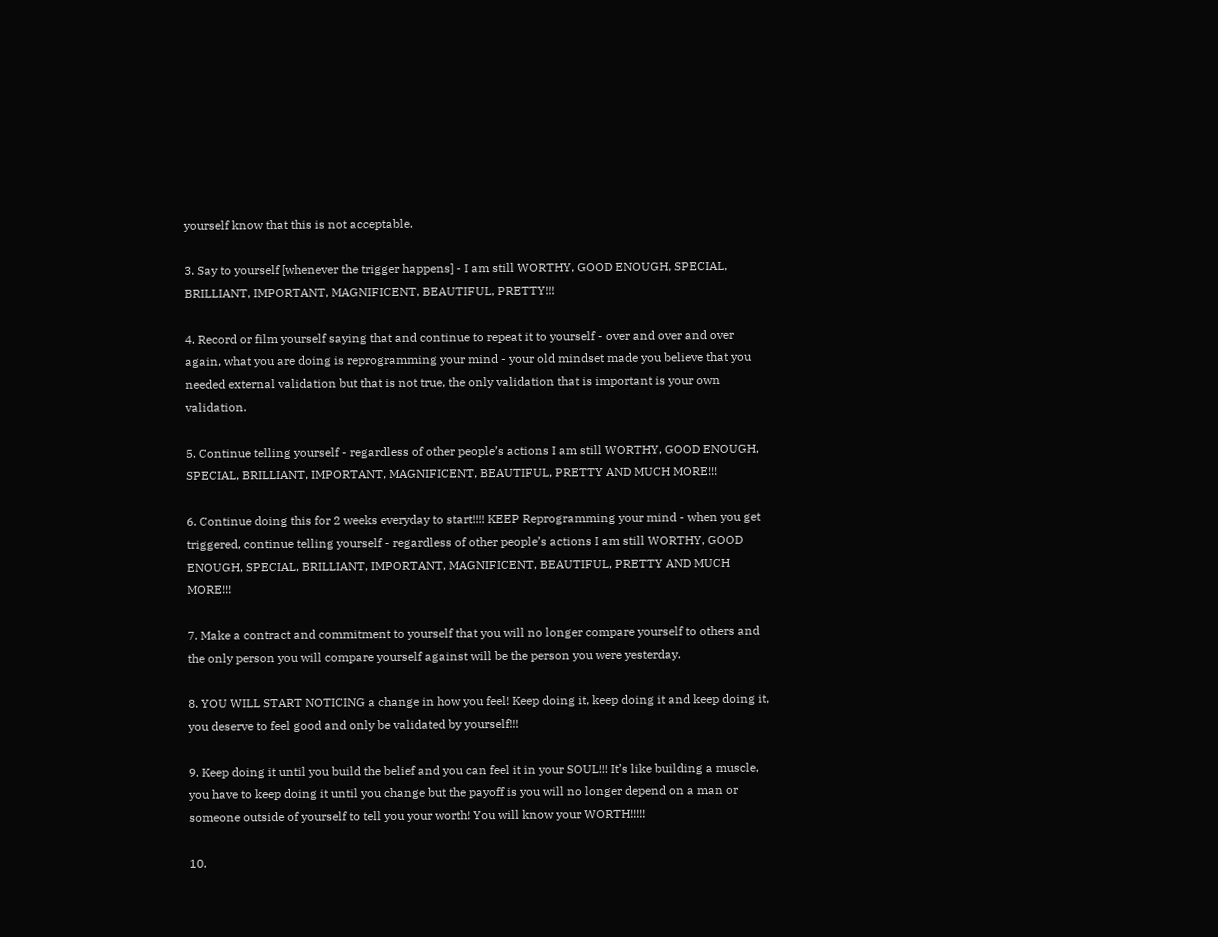yourself know that this is not acceptable.

3. Say to yourself [whenever the trigger happens] - I am still WORTHY, GOOD ENOUGH, SPECIAL, BRILLIANT, IMPORTANT, MAGNIFICENT, BEAUTIFUL, PRETTY!!!

4. Record or film yourself saying that and continue to repeat it to yourself - over and over and over again, what you are doing is reprogramming your mind - your old mindset made you believe that you needed external validation but that is not true, the only validation that is important is your own validation.

5. Continue telling yourself - regardless of other people’s actions I am still WORTHY, GOOD ENOUGH, SPECIAL, BRILLIANT, IMPORTANT, MAGNIFICENT, BEAUTIFUL, PRETTY AND MUCH MORE!!!

6. Continue doing this for 2 weeks everyday to start!!!! KEEP Reprogramming your mind - when you get triggered, continue telling yourself - regardless of other people’s actions I am still WORTHY, GOOD ENOUGH, SPECIAL, BRILLIANT, IMPORTANT, MAGNIFICENT, BEAUTIFUL, PRETTY AND MUCH MORE!!!

7. Make a contract and commitment to yourself that you will no longer compare yourself to others and the only person you will compare yourself against will be the person you were yesterday.

8. YOU WILL START NOTICING a change in how you feel! Keep doing it, keep doing it and keep doing it, you deserve to feel good and only be validated by yourself!!!

9. Keep doing it until you build the belief and you can feel it in your SOUL!!! It’s like building a muscle, you have to keep doing it until you change but the payoff is you will no longer depend on a man or someone outside of yourself to tell you your worth! You will know your WORTH!!!!!

10.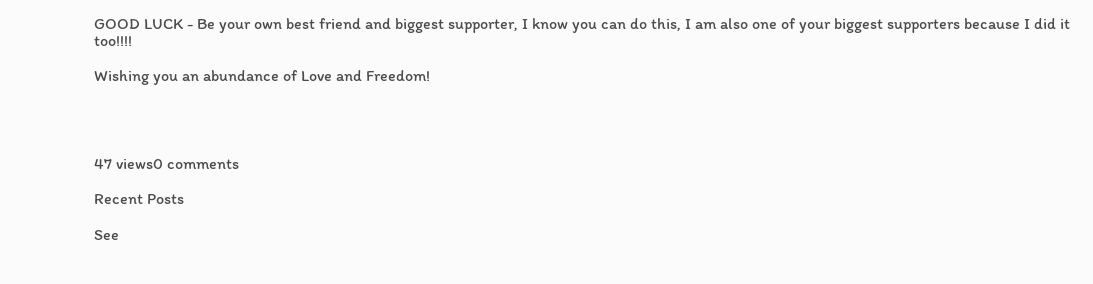GOOD LUCK - Be your own best friend and biggest supporter, I know you can do this, I am also one of your biggest supporters because I did it too!!!!

Wishing you an abundance of Love and Freedom!




47 views0 comments

Recent Posts

See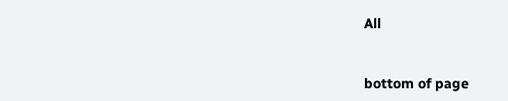All


bottom of page